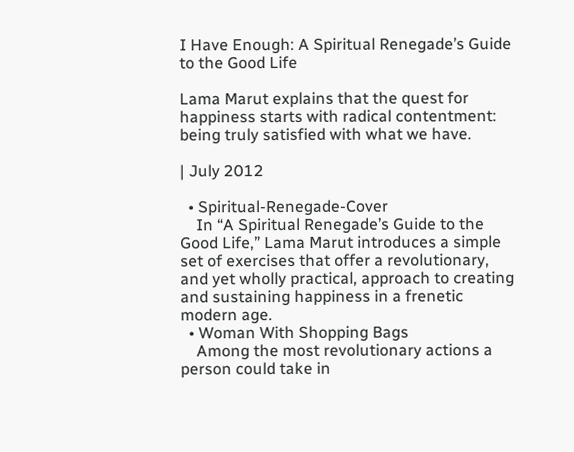I Have Enough: A Spiritual Renegade’s Guide to the Good Life

Lama Marut explains that the quest for happiness starts with radical contentment: being truly satisfied with what we have.

| July 2012

  • Spiritual-Renegade-Cover
    In “A Spiritual Renegade’s Guide to the Good Life,” Lama Marut introduces a simple set of exercises that offer a revolutionary, and yet wholly practical, approach to creating and sustaining happiness in a frenetic modern age.
  • Woman With Shopping Bags
    Among the most revolutionary actions a person could take in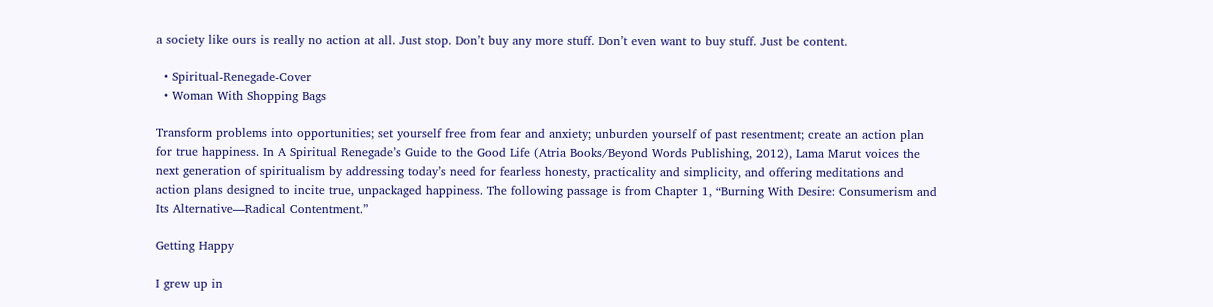a society like ours is really no action at all. Just stop. Don’t buy any more stuff. Don’t even want to buy stuff. Just be content.

  • Spiritual-Renegade-Cover
  • Woman With Shopping Bags

Transform problems into opportunities; set yourself free from fear and anxiety; unburden yourself of past resentment; create an action plan for true happiness. In A Spiritual Renegade’s Guide to the Good Life (Atria Books/Beyond Words Publishing, 2012), Lama Marut voices the next generation of spiritualism by addressing today’s need for fearless honesty, practicality and simplicity, and offering meditations and action plans designed to incite true, unpackaged happiness. The following passage is from Chapter 1, “Burning With Desire: Consumerism and Its Alternative—Radical Contentment.”

Getting Happy

I grew up in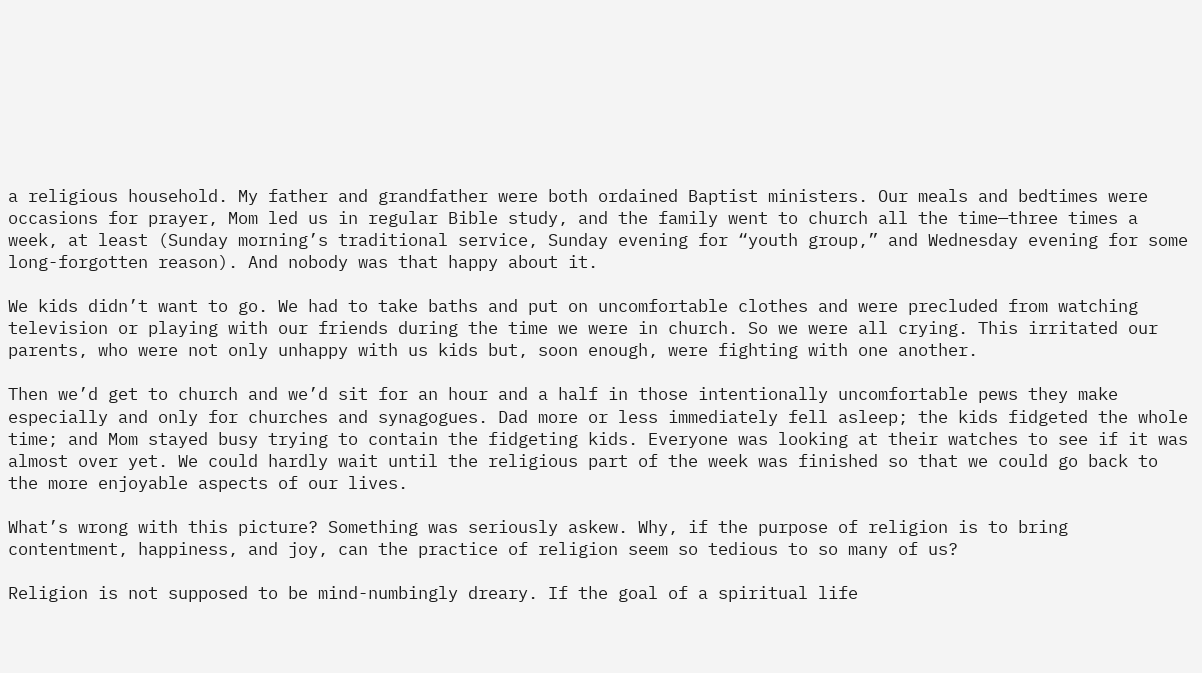a religious household. My father and grandfather were both ordained Baptist ministers. Our meals and bedtimes were occasions for prayer, Mom led us in regular Bible study, and the family went to church all the time—three times a week, at least (Sunday morning’s traditional service, Sunday evening for “youth group,” and Wednesday evening for some long-forgotten reason). And nobody was that happy about it.

We kids didn’t want to go. We had to take baths and put on uncomfortable clothes and were precluded from watching television or playing with our friends during the time we were in church. So we were all crying. This irritated our parents, who were not only unhappy with us kids but, soon enough, were fighting with one another.

Then we’d get to church and we’d sit for an hour and a half in those intentionally uncomfortable pews they make especially and only for churches and synagogues. Dad more or less immediately fell asleep; the kids fidgeted the whole time; and Mom stayed busy trying to contain the fidgeting kids. Everyone was looking at their watches to see if it was almost over yet. We could hardly wait until the religious part of the week was finished so that we could go back to the more enjoyable aspects of our lives.

What’s wrong with this picture? Something was seriously askew. Why, if the purpose of religion is to bring contentment, happiness, and joy, can the practice of religion seem so tedious to so many of us?

Religion is not supposed to be mind-numbingly dreary. If the goal of a spiritual life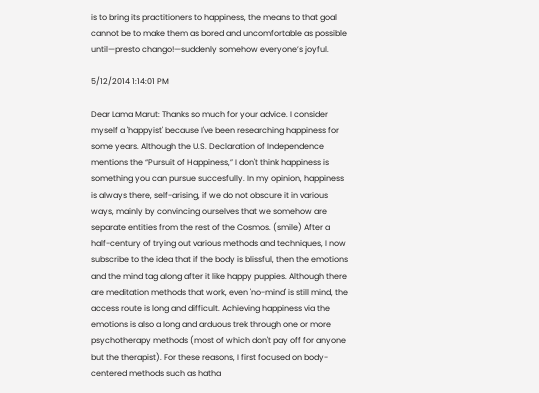is to bring its practitioners to happiness, the means to that goal cannot be to make them as bored and uncomfortable as possible until—presto chango!—suddenly somehow everyone’s joyful.

5/12/2014 1:14:01 PM

Dear Lama Marut: Thanks so much for your advice. I consider myself a 'happyist' because I've been researching happiness for some years. Although the U.S. Declaration of Independence mentions the “Pursuit of Happiness,” I don't think happiness is something you can pursue succesfully. In my opinion, happiness is always there, self-arising, if we do not obscure it in various ways, mainly by convincing ourselves that we somehow are separate entities from the rest of the Cosmos. (smile) After a half-century of trying out various methods and techniques, I now subscribe to the idea that if the body is blissful, then the emotions and the mind tag along after it like happy puppies. Although there are meditation methods that work, even 'no-mind' is still mind, the access route is long and difficult. Achieving happiness via the emotions is also a long and arduous trek through one or more psychotherapy methods (most of which don't pay off for anyone but the therapist). For these reasons, I first focused on body-centered methods such as hatha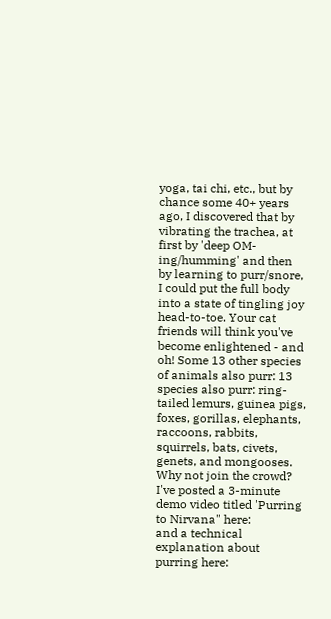yoga, tai chi, etc., but by chance some 40+ years ago, I discovered that by vibrating the trachea, at first by 'deep OM-ing/humming' and then by learning to purr/snore, I could put the full body into a state of tingling joy head-to-toe. Your cat friends will think you've become enlightened - and oh! Some 13 other species of animals also purr: 13 species also purr: ring-tailed lemurs, guinea pigs, foxes, gorillas, elephants, raccoons, rabbits, squirrels, bats, civets, genets, and mongooses. Why not join the crowd?
I've posted a 3-minute demo video titled 'Purring to Nirvana" here:
and a technical explanation about purring here: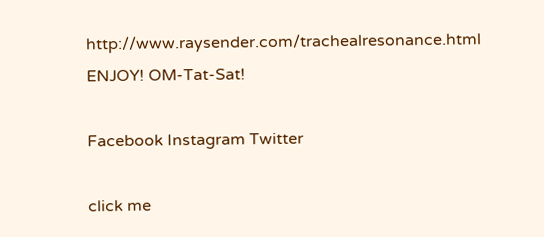http://www.raysender.com/trachealresonance.html ENJOY! OM-Tat-Sat!

Facebook Instagram Twitter

click me